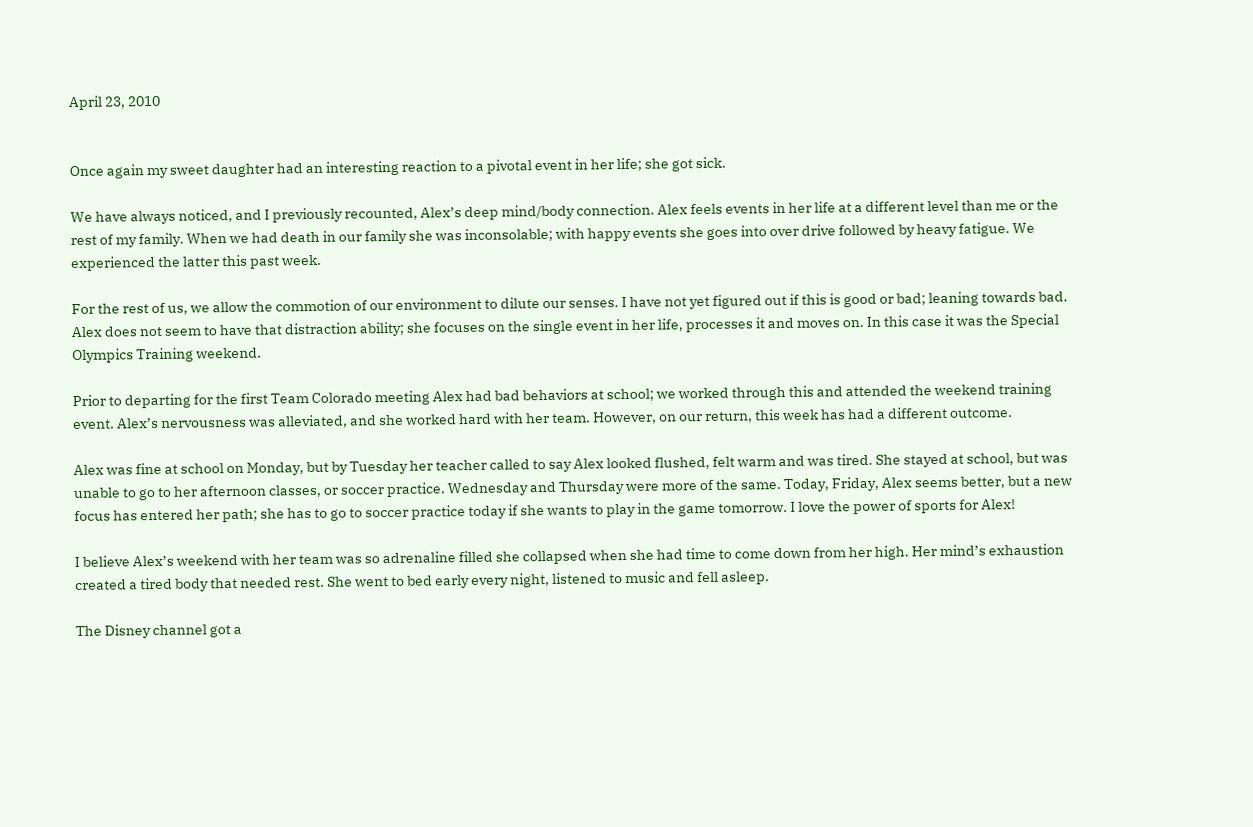April 23, 2010


Once again my sweet daughter had an interesting reaction to a pivotal event in her life; she got sick.

We have always noticed, and I previously recounted, Alex’s deep mind/body connection. Alex feels events in her life at a different level than me or the rest of my family. When we had death in our family she was inconsolable; with happy events she goes into over drive followed by heavy fatigue. We experienced the latter this past week.

For the rest of us, we allow the commotion of our environment to dilute our senses. I have not yet figured out if this is good or bad; leaning towards bad. Alex does not seem to have that distraction ability; she focuses on the single event in her life, processes it and moves on. In this case it was the Special Olympics Training weekend.

Prior to departing for the first Team Colorado meeting Alex had bad behaviors at school; we worked through this and attended the weekend training event. Alex’s nervousness was alleviated, and she worked hard with her team. However, on our return, this week has had a different outcome.

Alex was fine at school on Monday, but by Tuesday her teacher called to say Alex looked flushed, felt warm and was tired. She stayed at school, but was unable to go to her afternoon classes, or soccer practice. Wednesday and Thursday were more of the same. Today, Friday, Alex seems better, but a new focus has entered her path; she has to go to soccer practice today if she wants to play in the game tomorrow. I love the power of sports for Alex!

I believe Alex’s weekend with her team was so adrenaline filled she collapsed when she had time to come down from her high. Her mind’s exhaustion created a tired body that needed rest. She went to bed early every night, listened to music and fell asleep.

The Disney channel got a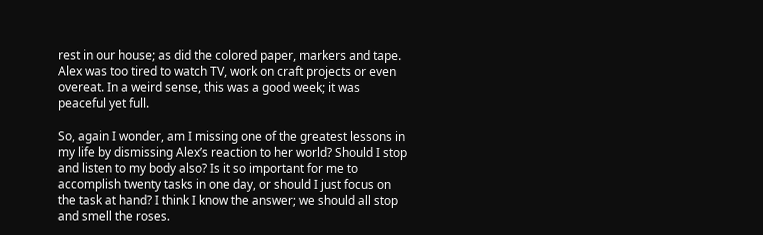rest in our house; as did the colored paper, markers and tape. Alex was too tired to watch TV, work on craft projects or even overeat. In a weird sense, this was a good week; it was peaceful yet full.

So, again I wonder, am I missing one of the greatest lessons in my life by dismissing Alex’s reaction to her world? Should I stop and listen to my body also? Is it so important for me to accomplish twenty tasks in one day, or should I just focus on the task at hand? I think I know the answer; we should all stop and smell the roses.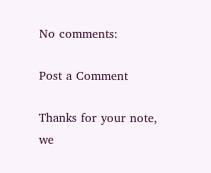No comments:

Post a Comment

Thanks for your note, we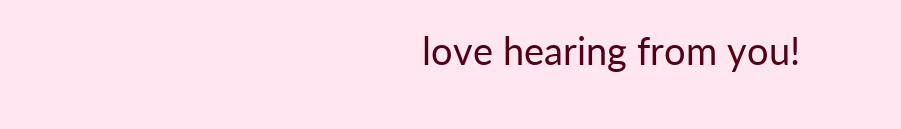love hearing from you!